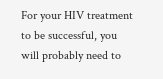For your HIV treatment to be successful, you will probably need to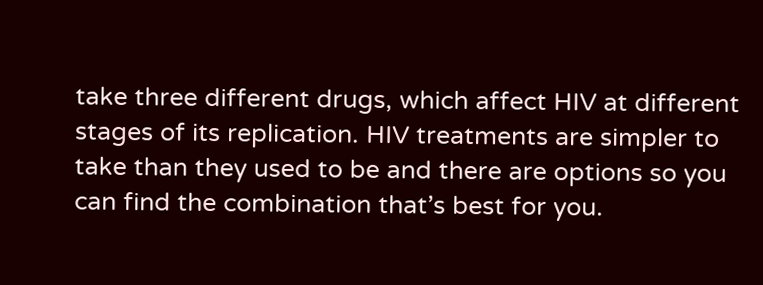take three different drugs, which affect HIV at different stages of its replication. HIV treatments are simpler to take than they used to be and there are options so you can find the combination that’s best for you.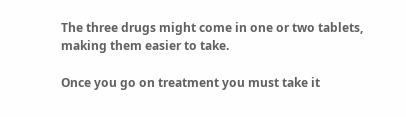The three drugs might come in one or two tablets, making them easier to take.

Once you go on treatment you must take it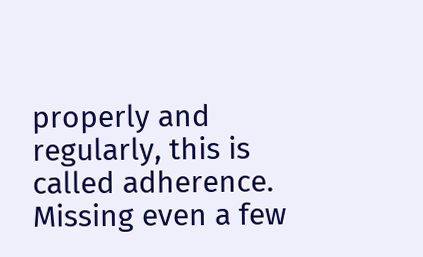properly and regularly, this is called adherence. Missing even a few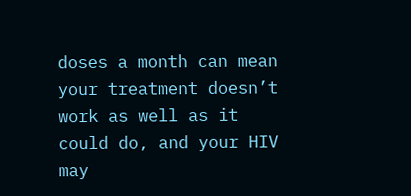doses a month can mean your treatment doesn’t work as well as it could do, and your HIV may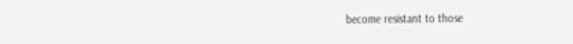become resistant to those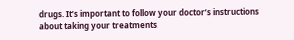drugs. It’s important to follow your doctor’s instructions about taking your treatments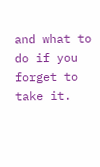and what to do if you forget to take it.